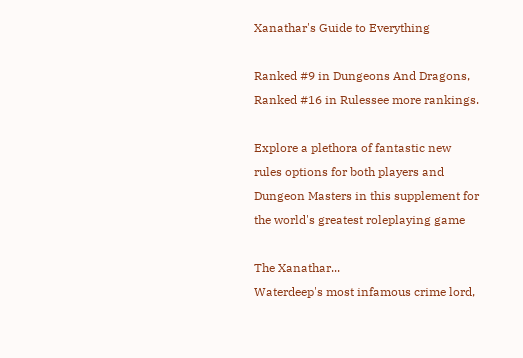Xanathar's Guide to Everything

Ranked #9 in Dungeons And Dragons, Ranked #16 in Rulessee more rankings.

Explore a plethora of fantastic new rules options for both players and Dungeon Masters in this supplement for the world's greatest roleplaying game

The Xanathar...
Waterdeep's most infamous crime lord,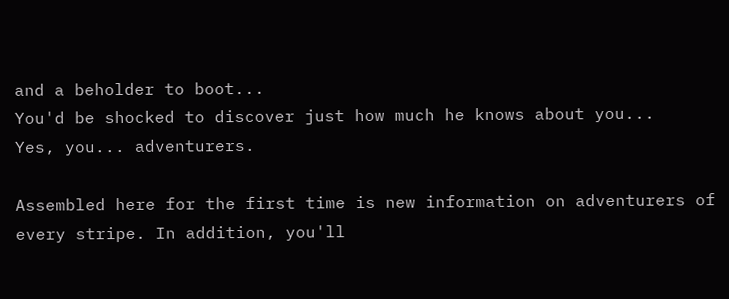and a beholder to boot...
You'd be shocked to discover just how much he knows about you...
Yes, you... adventurers.

Assembled here for the first time is new information on adventurers of every stripe. In addition, you'll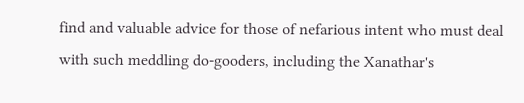find and valuable advice for those of nefarious intent who must deal with such meddling do-gooders, including the Xanathar's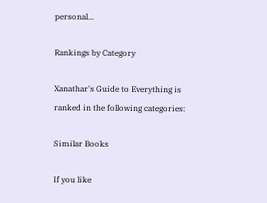personal...

Rankings by Category

Xanathar's Guide to Everything is ranked in the following categories:

Similar Books

If you like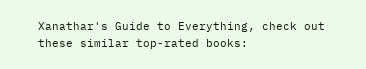Xanathar's Guide to Everything, check out these similar top-rated books: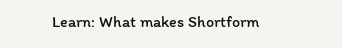Learn: What makes Shortform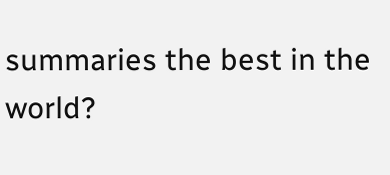summaries the best in the world?